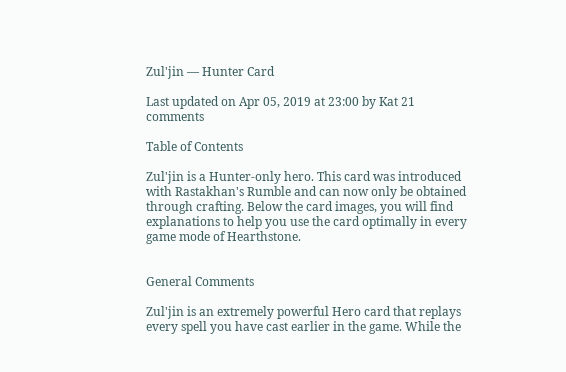Zul'jin — Hunter Card

Last updated on Apr 05, 2019 at 23:00 by Kat 21 comments

Table of Contents

Zul'jin is a Hunter-only hero. This card was introduced with Rastakhan's Rumble and can now only be obtained through crafting. Below the card images, you will find explanations to help you use the card optimally in every game mode of Hearthstone.


General Comments

Zul'jin is an extremely powerful Hero card that replays every spell you have cast earlier in the game. While the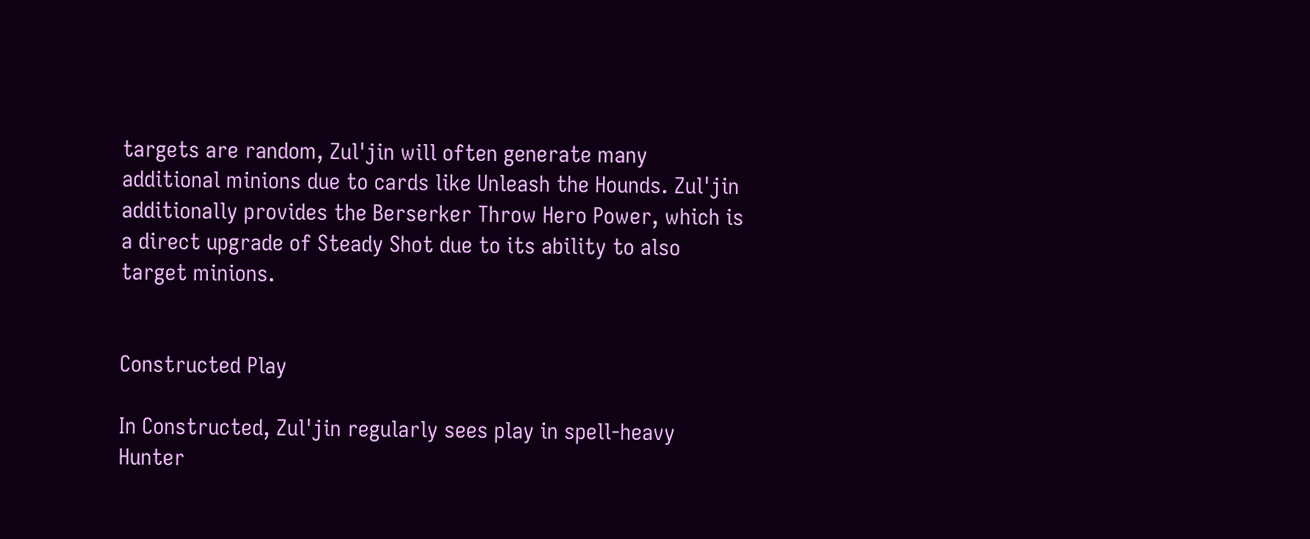targets are random, Zul'jin will often generate many additional minions due to cards like Unleash the Hounds. Zul'jin additionally provides the Berserker Throw Hero Power, which is a direct upgrade of Steady Shot due to its ability to also target minions.


Constructed Play

In Constructed, Zul'jin regularly sees play in spell-heavy Hunter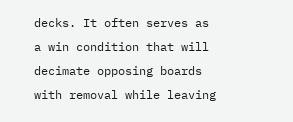decks. It often serves as a win condition that will decimate opposing boards with removal while leaving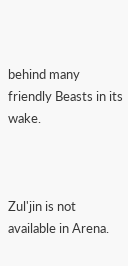behind many friendly Beasts in its wake.



Zul'jin is not available in Arena.